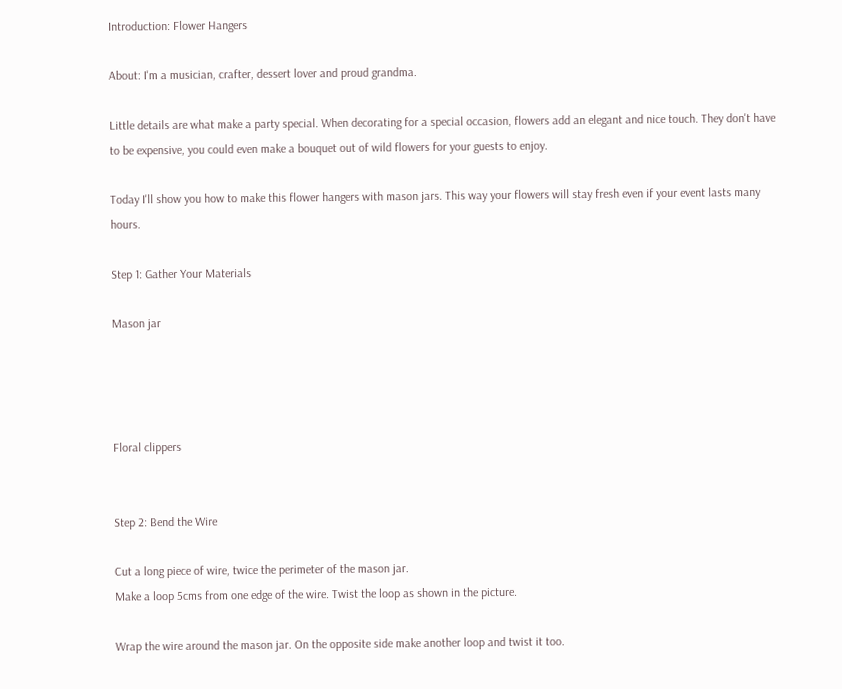Introduction: Flower Hangers

About: I'm a musician, crafter, dessert lover and proud grandma.

Little details are what make a party special. When decorating for a special occasion, flowers add an elegant and nice touch. They don't have to be expensive, you could even make a bouquet out of wild flowers for your guests to enjoy.

Today I'll show you how to make this flower hangers with mason jars. This way your flowers will stay fresh even if your event lasts many hours.

Step 1: Gather Your Materials

Mason jar




Floral clippers


Step 2: Bend the Wire

Cut a long piece of wire, twice the perimeter of the mason jar.
Make a loop 5cms from one edge of the wire. Twist the loop as shown in the picture.

Wrap the wire around the mason jar. On the opposite side make another loop and twist it too.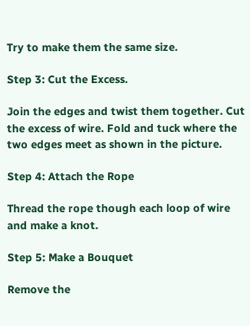Try to make them the same size.

Step 3: Cut the Excess.

Join the edges and twist them together. Cut the excess of wire. Fold and tuck where the two edges meet as shown in the picture.

Step 4: Attach the Rope

Thread the rope though each loop of wire and make a knot.

Step 5: Make a Bouquet

Remove the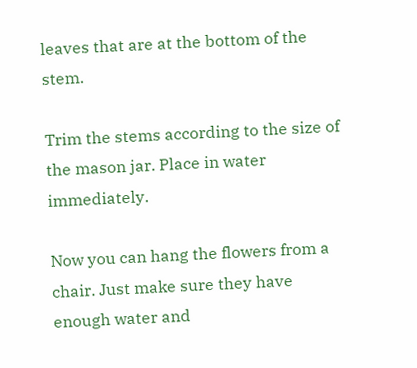leaves that are at the bottom of the stem.

Trim the stems according to the size of the mason jar. Place in water immediately.

Now you can hang the flowers from a chair. Just make sure they have enough water and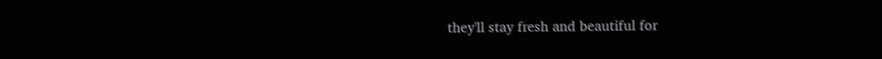they'll stay fresh and beautiful for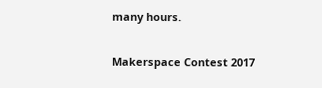many hours.

Makerspace Contest 2017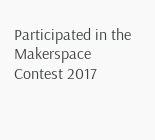Participated in the
Makerspace Contest 2017